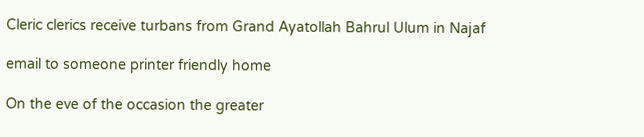Cleric clerics receive turbans from Grand Ayatollah Bahrul Ulum in Najaf

email to someone printer friendly home

On the eve of the occasion the greater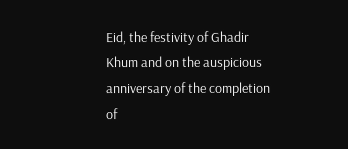Eid, the festivity of Ghadir Khum and on the auspicious anniversary of the completion of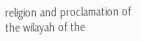religion and proclamation of the wilayah of the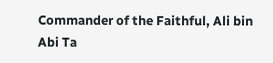Commander of the Faithful, Ali bin Abi Ta